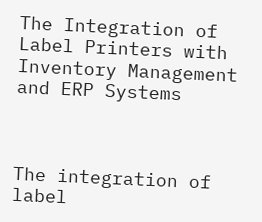The Integration of Label Printers with Inventory Management and ERP Systems



The integration of label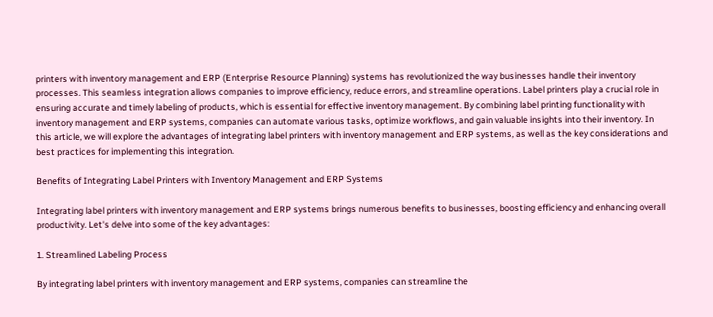printers with inventory management and ERP (Enterprise Resource Planning) systems has revolutionized the way businesses handle their inventory processes. This seamless integration allows companies to improve efficiency, reduce errors, and streamline operations. Label printers play a crucial role in ensuring accurate and timely labeling of products, which is essential for effective inventory management. By combining label printing functionality with inventory management and ERP systems, companies can automate various tasks, optimize workflows, and gain valuable insights into their inventory. In this article, we will explore the advantages of integrating label printers with inventory management and ERP systems, as well as the key considerations and best practices for implementing this integration.

Benefits of Integrating Label Printers with Inventory Management and ERP Systems

Integrating label printers with inventory management and ERP systems brings numerous benefits to businesses, boosting efficiency and enhancing overall productivity. Let's delve into some of the key advantages:

1. Streamlined Labeling Process

By integrating label printers with inventory management and ERP systems, companies can streamline the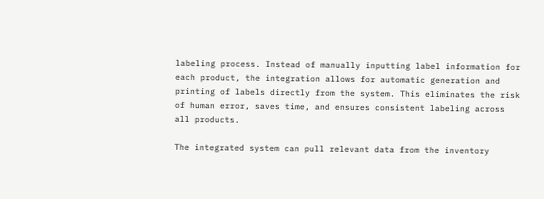labeling process. Instead of manually inputting label information for each product, the integration allows for automatic generation and printing of labels directly from the system. This eliminates the risk of human error, saves time, and ensures consistent labeling across all products.

The integrated system can pull relevant data from the inventory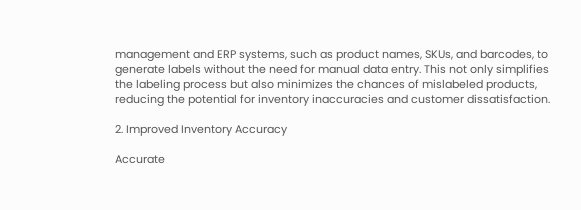management and ERP systems, such as product names, SKUs, and barcodes, to generate labels without the need for manual data entry. This not only simplifies the labeling process but also minimizes the chances of mislabeled products, reducing the potential for inventory inaccuracies and customer dissatisfaction.

2. Improved Inventory Accuracy

Accurate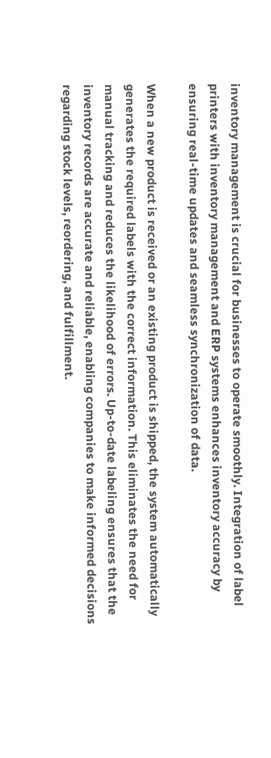inventory management is crucial for businesses to operate smoothly. Integration of label printers with inventory management and ERP systems enhances inventory accuracy by ensuring real-time updates and seamless synchronization of data.

When a new product is received or an existing product is shipped, the system automatically generates the required labels with the correct information. This eliminates the need for manual tracking and reduces the likelihood of errors. Up-to-date labeling ensures that the inventory records are accurate and reliable, enabling companies to make informed decisions regarding stock levels, reordering, and fulfillment.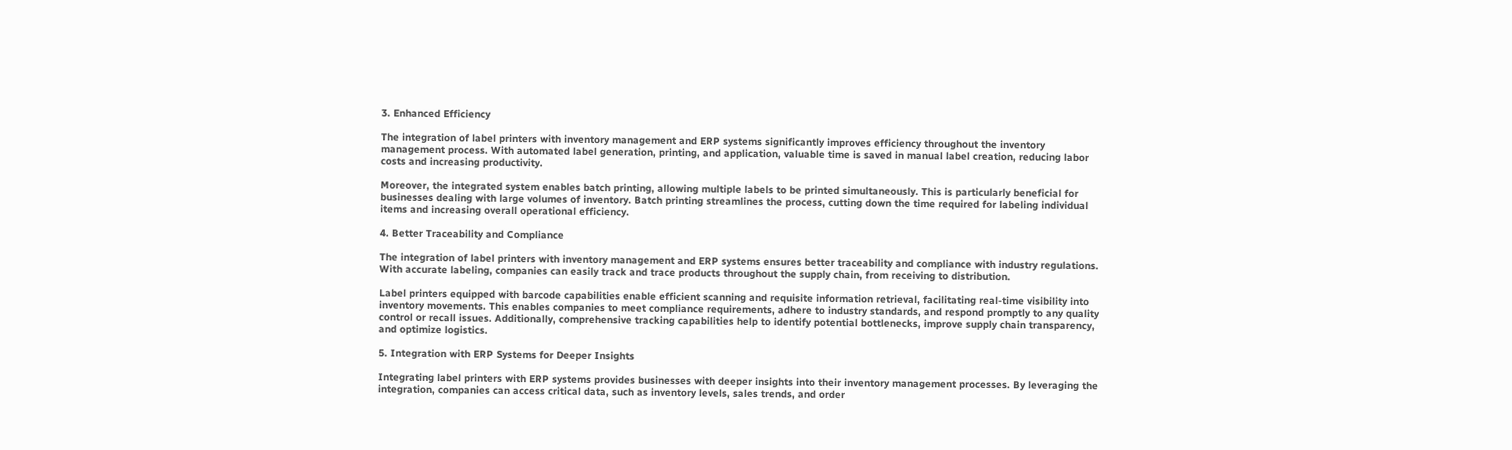3. Enhanced Efficiency

The integration of label printers with inventory management and ERP systems significantly improves efficiency throughout the inventory management process. With automated label generation, printing, and application, valuable time is saved in manual label creation, reducing labor costs and increasing productivity.

Moreover, the integrated system enables batch printing, allowing multiple labels to be printed simultaneously. This is particularly beneficial for businesses dealing with large volumes of inventory. Batch printing streamlines the process, cutting down the time required for labeling individual items and increasing overall operational efficiency.

4. Better Traceability and Compliance

The integration of label printers with inventory management and ERP systems ensures better traceability and compliance with industry regulations. With accurate labeling, companies can easily track and trace products throughout the supply chain, from receiving to distribution.

Label printers equipped with barcode capabilities enable efficient scanning and requisite information retrieval, facilitating real-time visibility into inventory movements. This enables companies to meet compliance requirements, adhere to industry standards, and respond promptly to any quality control or recall issues. Additionally, comprehensive tracking capabilities help to identify potential bottlenecks, improve supply chain transparency, and optimize logistics.

5. Integration with ERP Systems for Deeper Insights

Integrating label printers with ERP systems provides businesses with deeper insights into their inventory management processes. By leveraging the integration, companies can access critical data, such as inventory levels, sales trends, and order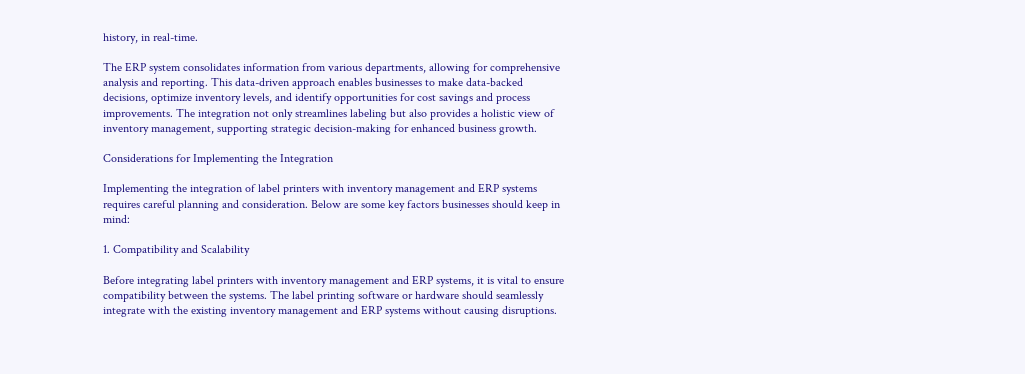history, in real-time.

The ERP system consolidates information from various departments, allowing for comprehensive analysis and reporting. This data-driven approach enables businesses to make data-backed decisions, optimize inventory levels, and identify opportunities for cost savings and process improvements. The integration not only streamlines labeling but also provides a holistic view of inventory management, supporting strategic decision-making for enhanced business growth.

Considerations for Implementing the Integration

Implementing the integration of label printers with inventory management and ERP systems requires careful planning and consideration. Below are some key factors businesses should keep in mind:

1. Compatibility and Scalability

Before integrating label printers with inventory management and ERP systems, it is vital to ensure compatibility between the systems. The label printing software or hardware should seamlessly integrate with the existing inventory management and ERP systems without causing disruptions.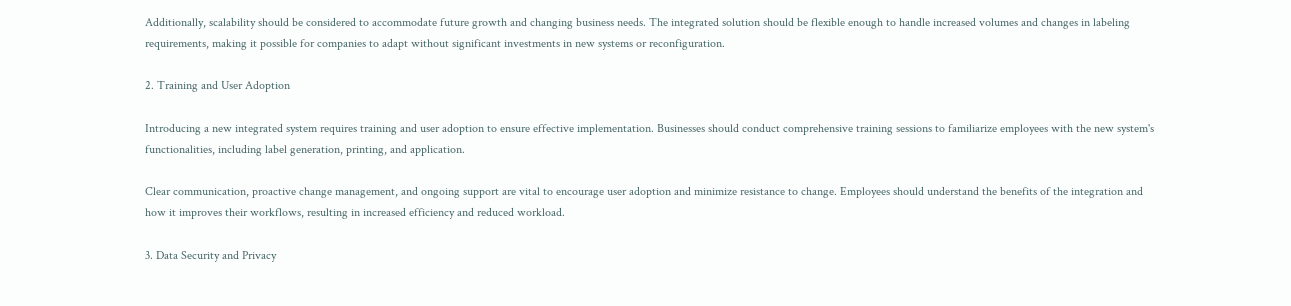Additionally, scalability should be considered to accommodate future growth and changing business needs. The integrated solution should be flexible enough to handle increased volumes and changes in labeling requirements, making it possible for companies to adapt without significant investments in new systems or reconfiguration.

2. Training and User Adoption

Introducing a new integrated system requires training and user adoption to ensure effective implementation. Businesses should conduct comprehensive training sessions to familiarize employees with the new system's functionalities, including label generation, printing, and application.

Clear communication, proactive change management, and ongoing support are vital to encourage user adoption and minimize resistance to change. Employees should understand the benefits of the integration and how it improves their workflows, resulting in increased efficiency and reduced workload.

3. Data Security and Privacy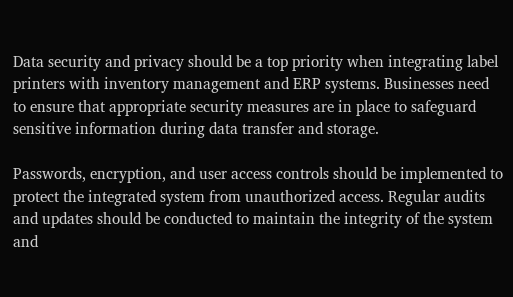Data security and privacy should be a top priority when integrating label printers with inventory management and ERP systems. Businesses need to ensure that appropriate security measures are in place to safeguard sensitive information during data transfer and storage.

Passwords, encryption, and user access controls should be implemented to protect the integrated system from unauthorized access. Regular audits and updates should be conducted to maintain the integrity of the system and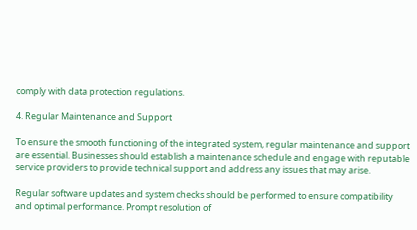comply with data protection regulations.

4. Regular Maintenance and Support

To ensure the smooth functioning of the integrated system, regular maintenance and support are essential. Businesses should establish a maintenance schedule and engage with reputable service providers to provide technical support and address any issues that may arise.

Regular software updates and system checks should be performed to ensure compatibility and optimal performance. Prompt resolution of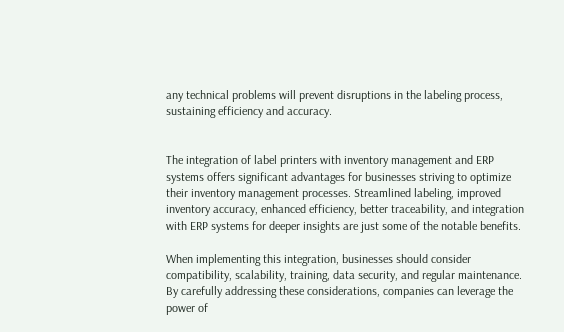any technical problems will prevent disruptions in the labeling process, sustaining efficiency and accuracy.


The integration of label printers with inventory management and ERP systems offers significant advantages for businesses striving to optimize their inventory management processes. Streamlined labeling, improved inventory accuracy, enhanced efficiency, better traceability, and integration with ERP systems for deeper insights are just some of the notable benefits.

When implementing this integration, businesses should consider compatibility, scalability, training, data security, and regular maintenance. By carefully addressing these considerations, companies can leverage the power of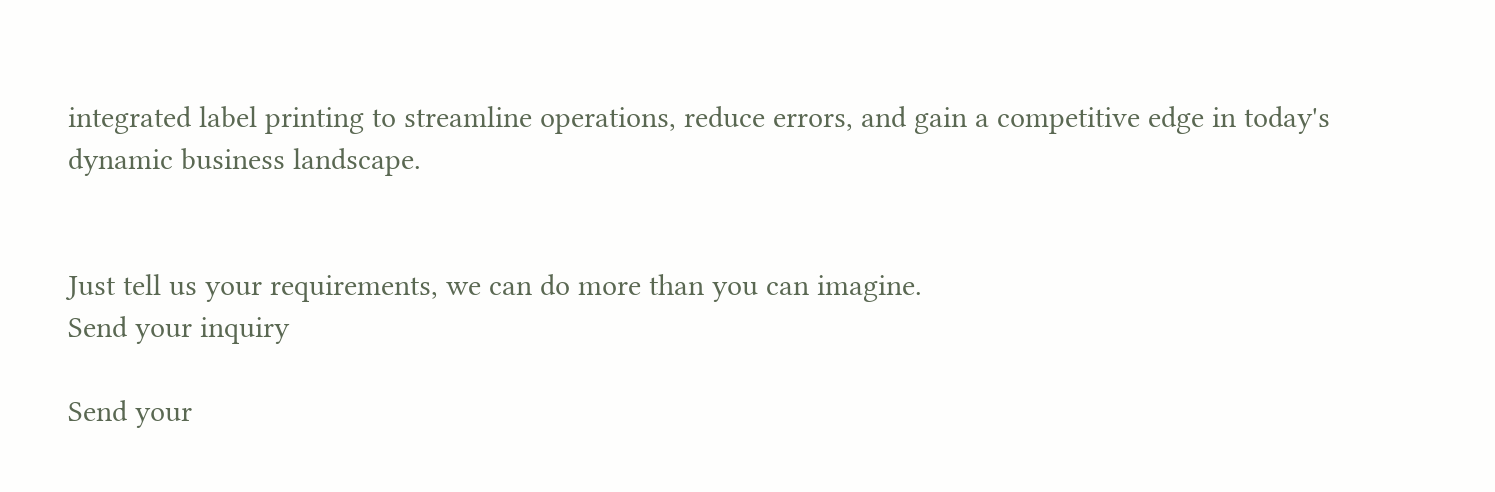integrated label printing to streamline operations, reduce errors, and gain a competitive edge in today's dynamic business landscape.


Just tell us your requirements, we can do more than you can imagine.
Send your inquiry

Send your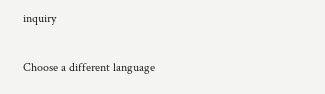inquiry

Choose a different language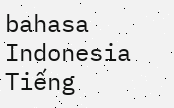bahasa Indonesia
Tiếng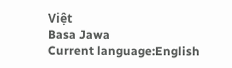Việt
Basa Jawa
Current language:English